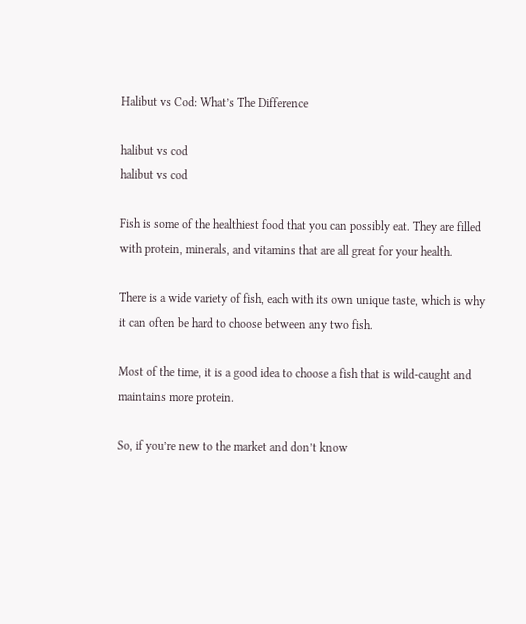Halibut vs Cod: What’s The Difference

halibut vs cod
halibut vs cod

Fish is some of the healthiest food that you can possibly eat. They are filled with protein, minerals, and vitamins that are all great for your health.

There is a wide variety of fish, each with its own unique taste, which is why it can often be hard to choose between any two fish.

Most of the time, it is a good idea to choose a fish that is wild-caught and maintains more protein.

So, if you’re new to the market and don’t know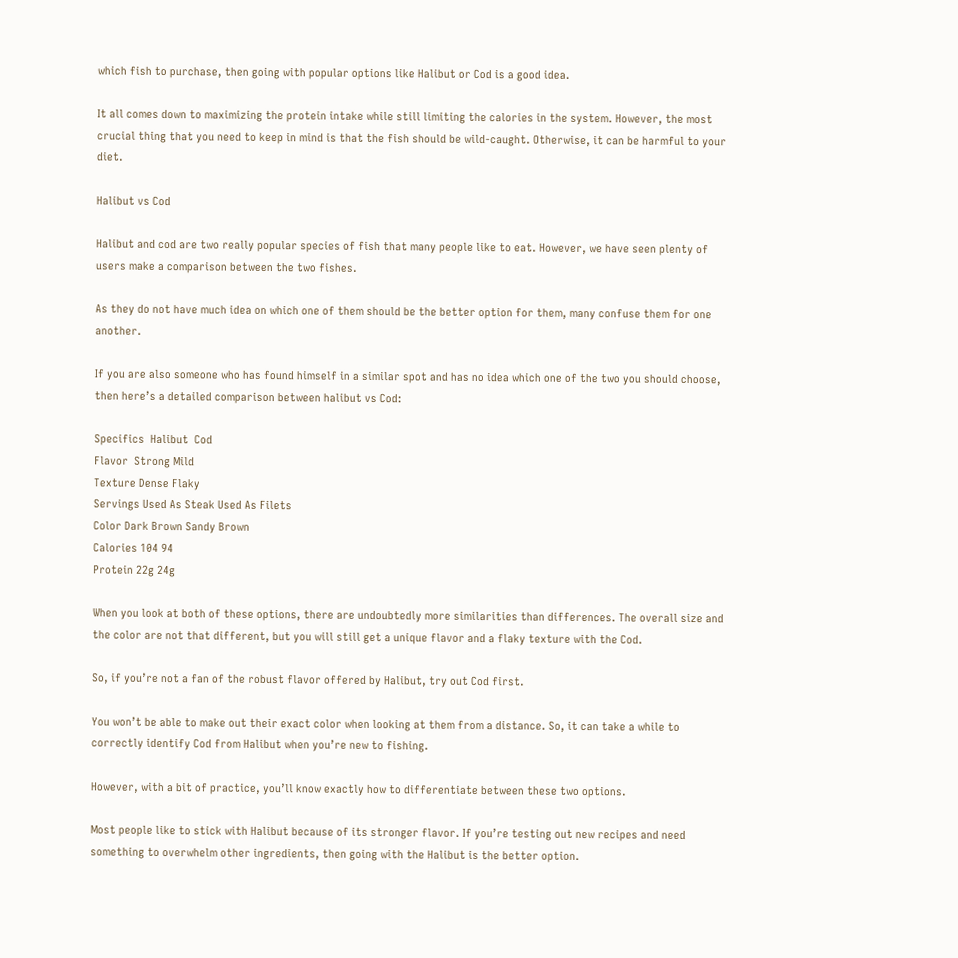which fish to purchase, then going with popular options like Halibut or Cod is a good idea.

It all comes down to maximizing the protein intake while still limiting the calories in the system. However, the most crucial thing that you need to keep in mind is that the fish should be wild-caught. Otherwise, it can be harmful to your diet.

Halibut vs Cod

Halibut and cod are two really popular species of fish that many people like to eat. However, we have seen plenty of users make a comparison between the two fishes.

As they do not have much idea on which one of them should be the better option for them, many confuse them for one another.

If you are also someone who has found himself in a similar spot and has no idea which one of the two you should choose, then here’s a detailed comparison between halibut vs Cod:

Specifics  Halibut  Cod
Flavor  Strong Mild
Texture Dense Flaky
Servings Used As Steak Used As Filets
Color Dark Brown Sandy Brown
Calories 104 94
Protein 22g 24g

When you look at both of these options, there are undoubtedly more similarities than differences. The overall size and the color are not that different, but you will still get a unique flavor and a flaky texture with the Cod.

So, if you’re not a fan of the robust flavor offered by Halibut, try out Cod first.

You won’t be able to make out their exact color when looking at them from a distance. So, it can take a while to correctly identify Cod from Halibut when you’re new to fishing.

However, with a bit of practice, you’ll know exactly how to differentiate between these two options.

Most people like to stick with Halibut because of its stronger flavor. If you’re testing out new recipes and need something to overwhelm other ingredients, then going with the Halibut is the better option.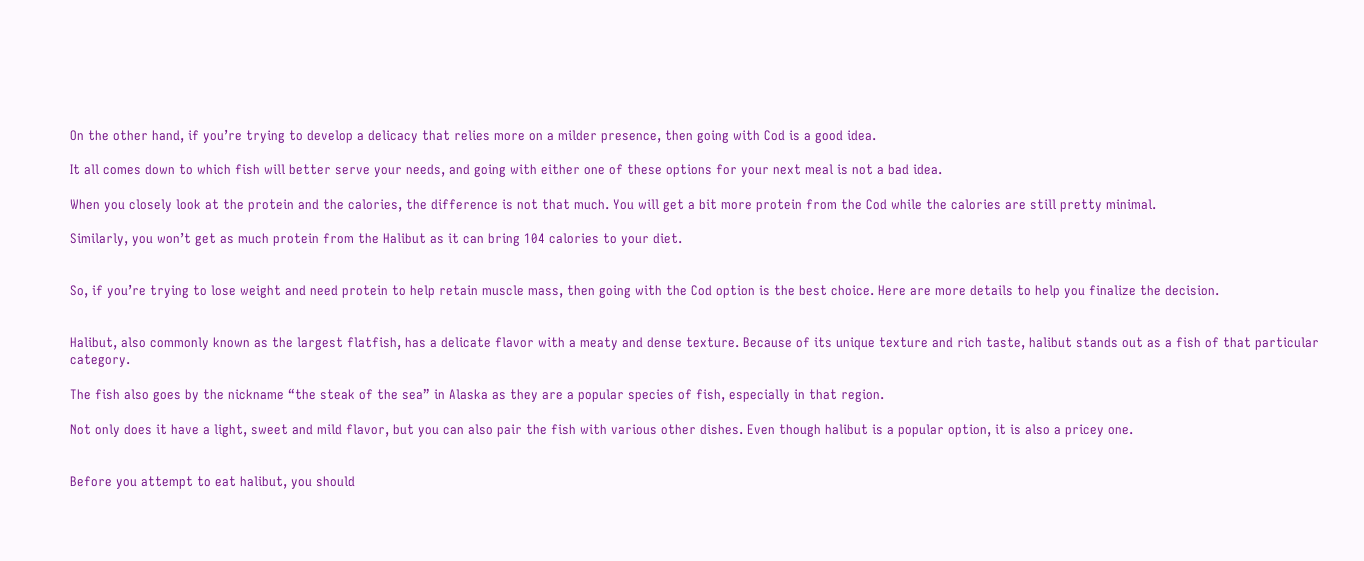On the other hand, if you’re trying to develop a delicacy that relies more on a milder presence, then going with Cod is a good idea.

It all comes down to which fish will better serve your needs, and going with either one of these options for your next meal is not a bad idea.

When you closely look at the protein and the calories, the difference is not that much. You will get a bit more protein from the Cod while the calories are still pretty minimal.

Similarly, you won’t get as much protein from the Halibut as it can bring 104 calories to your diet.


So, if you’re trying to lose weight and need protein to help retain muscle mass, then going with the Cod option is the best choice. Here are more details to help you finalize the decision.


Halibut, also commonly known as the largest flatfish, has a delicate flavor with a meaty and dense texture. Because of its unique texture and rich taste, halibut stands out as a fish of that particular category.

The fish also goes by the nickname “the steak of the sea” in Alaska as they are a popular species of fish, especially in that region.

Not only does it have a light, sweet and mild flavor, but you can also pair the fish with various other dishes. Even though halibut is a popular option, it is also a pricey one.


Before you attempt to eat halibut, you should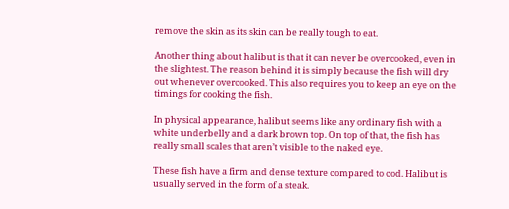remove the skin as its skin can be really tough to eat.

Another thing about halibut is that it can never be overcooked, even in the slightest. The reason behind it is simply because the fish will dry out whenever overcooked. This also requires you to keep an eye on the timings for cooking the fish.

In physical appearance, halibut seems like any ordinary fish with a white underbelly and a dark brown top. On top of that, the fish has really small scales that aren’t visible to the naked eye.

These fish have a firm and dense texture compared to cod. Halibut is usually served in the form of a steak.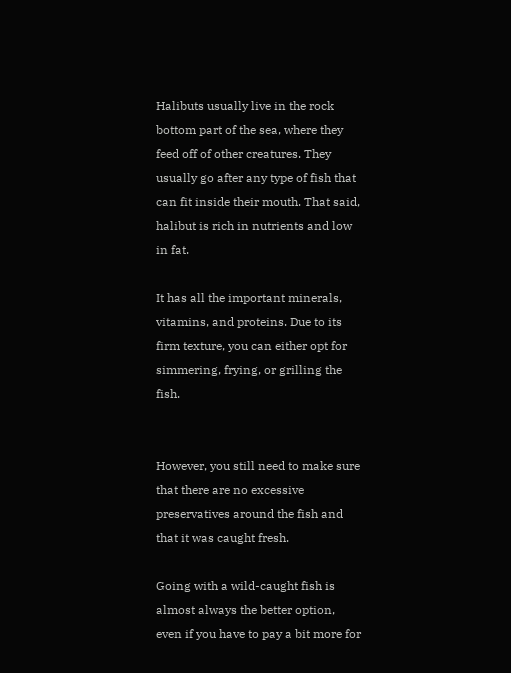Halibuts usually live in the rock bottom part of the sea, where they feed off of other creatures. They usually go after any type of fish that can fit inside their mouth. That said, halibut is rich in nutrients and low in fat.

It has all the important minerals, vitamins, and proteins. Due to its firm texture, you can either opt for simmering, frying, or grilling the fish.


However, you still need to make sure that there are no excessive preservatives around the fish and that it was caught fresh.

Going with a wild-caught fish is almost always the better option, even if you have to pay a bit more for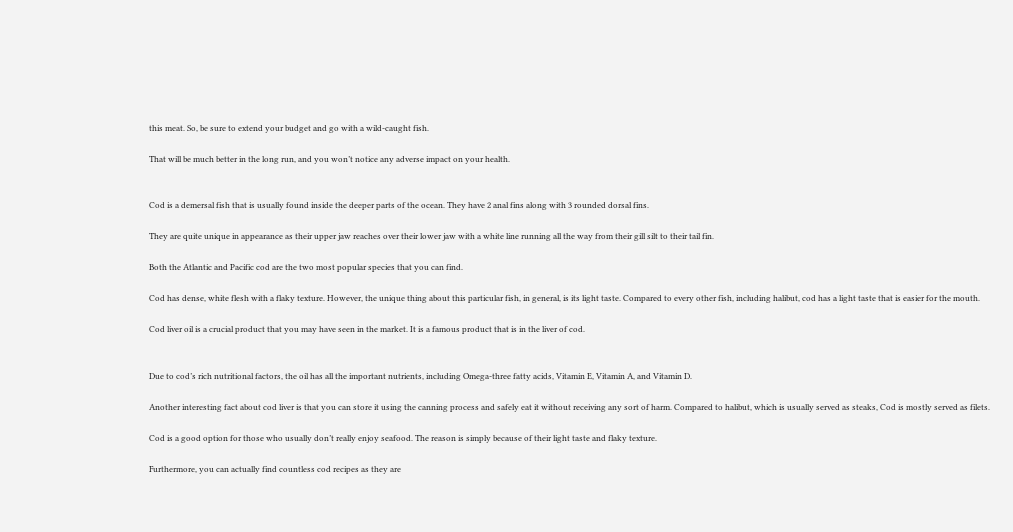this meat. So, be sure to extend your budget and go with a wild-caught fish.

That will be much better in the long run, and you won’t notice any adverse impact on your health.


Cod is a demersal fish that is usually found inside the deeper parts of the ocean. They have 2 anal fins along with 3 rounded dorsal fins.

They are quite unique in appearance as their upper jaw reaches over their lower jaw with a white line running all the way from their gill silt to their tail fin.

Both the Atlantic and Pacific cod are the two most popular species that you can find.

Cod has dense, white flesh with a flaky texture. However, the unique thing about this particular fish, in general, is its light taste. Compared to every other fish, including halibut, cod has a light taste that is easier for the mouth.

Cod liver oil is a crucial product that you may have seen in the market. It is a famous product that is in the liver of cod.


Due to cod’s rich nutritional factors, the oil has all the important nutrients, including Omega-three fatty acids, Vitamin E, Vitamin A, and Vitamin D.

Another interesting fact about cod liver is that you can store it using the canning process and safely eat it without receiving any sort of harm. Compared to halibut, which is usually served as steaks, Cod is mostly served as filets.

Cod is a good option for those who usually don’t really enjoy seafood. The reason is simply because of their light taste and flaky texture.

Furthermore, you can actually find countless cod recipes as they are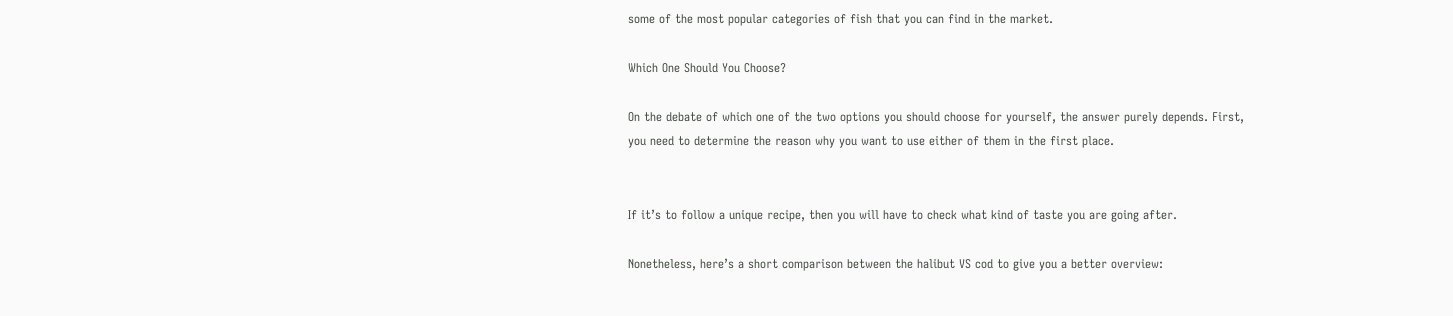some of the most popular categories of fish that you can find in the market.

Which One Should You Choose?

On the debate of which one of the two options you should choose for yourself, the answer purely depends. First, you need to determine the reason why you want to use either of them in the first place.


If it’s to follow a unique recipe, then you will have to check what kind of taste you are going after.

Nonetheless, here’s a short comparison between the halibut VS cod to give you a better overview: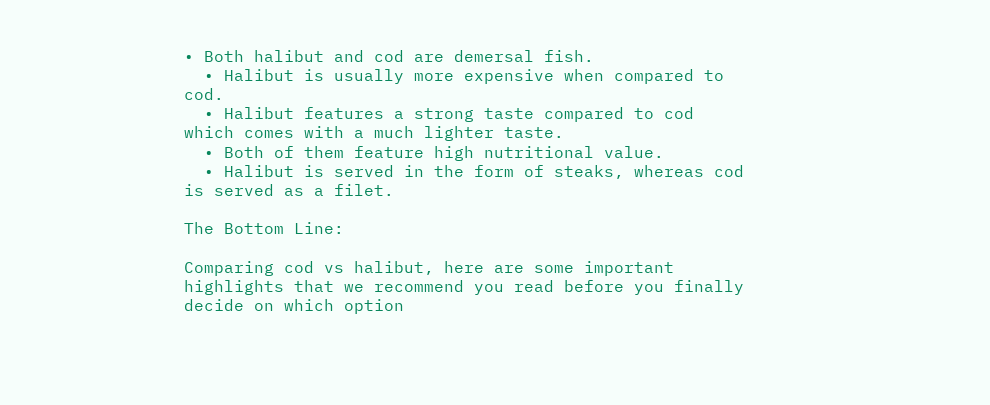• Both halibut and cod are demersal fish.
  • Halibut is usually more expensive when compared to cod.
  • Halibut features a strong taste compared to cod which comes with a much lighter taste.
  • Both of them feature high nutritional value.
  • Halibut is served in the form of steaks, whereas cod is served as a filet.

The Bottom Line:

Comparing cod vs halibut, here are some important highlights that we recommend you read before you finally decide on which option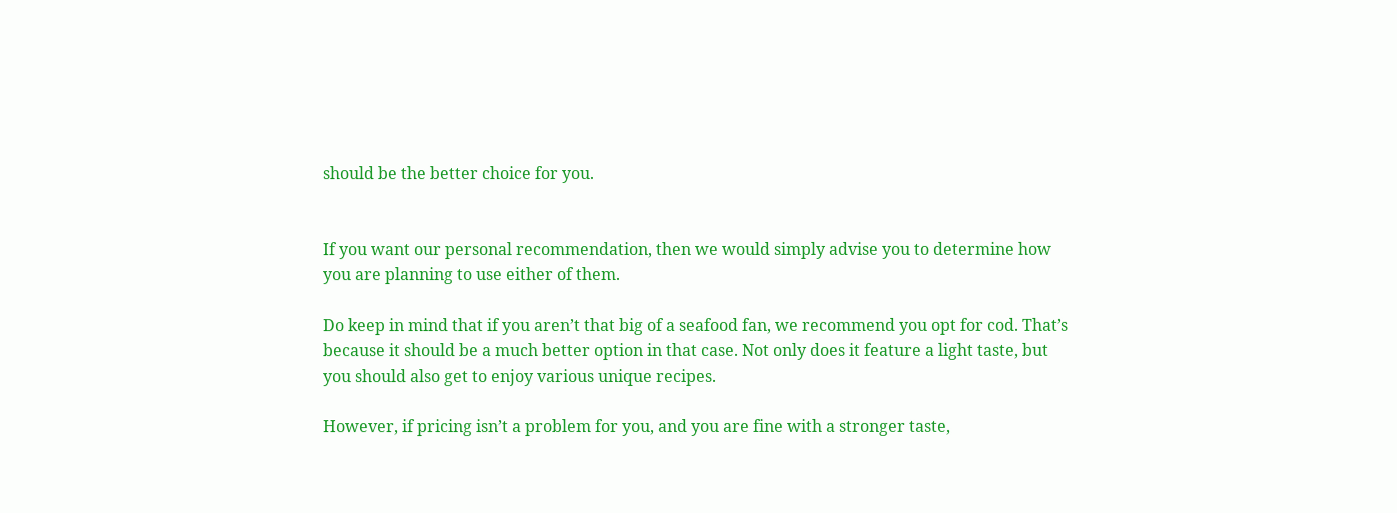should be the better choice for you.


If you want our personal recommendation, then we would simply advise you to determine how you are planning to use either of them.

Do keep in mind that if you aren’t that big of a seafood fan, we recommend you opt for cod. That’s because it should be a much better option in that case. Not only does it feature a light taste, but you should also get to enjoy various unique recipes.

However, if pricing isn’t a problem for you, and you are fine with a stronger taste,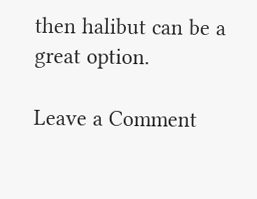then halibut can be a great option.

Leave a Comment